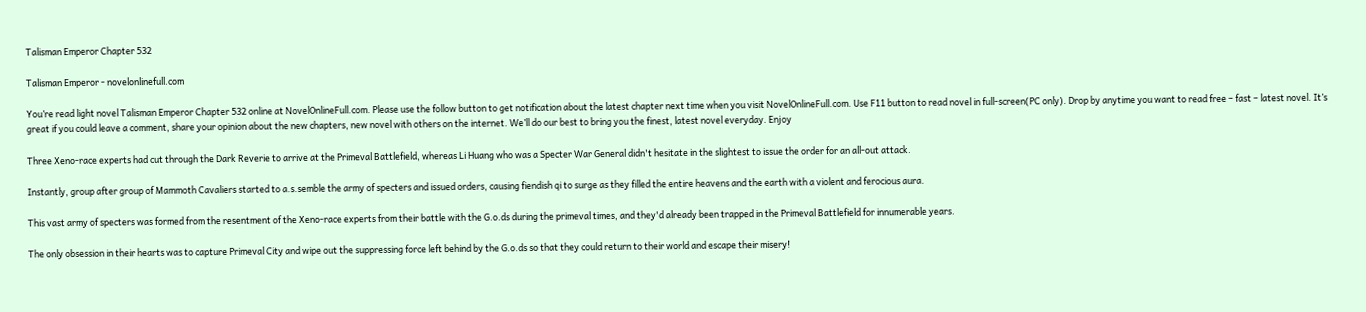Talisman Emperor Chapter 532

Talisman Emperor - novelonlinefull.com

You’re read light novel Talisman Emperor Chapter 532 online at NovelOnlineFull.com. Please use the follow button to get notification about the latest chapter next time when you visit NovelOnlineFull.com. Use F11 button to read novel in full-screen(PC only). Drop by anytime you want to read free – fast – latest novel. It’s great if you could leave a comment, share your opinion about the new chapters, new novel with others on the internet. We’ll do our best to bring you the finest, latest novel everyday. Enjoy

Three Xeno-race experts had cut through the Dark Reverie to arrive at the Primeval Battlefield, whereas Li Huang who was a Specter War General didn't hesitate in the slightest to issue the order for an all-out attack.

Instantly, group after group of Mammoth Cavaliers started to a.s.semble the army of specters and issued orders, causing fiendish qi to surge as they filled the entire heavens and the earth with a violent and ferocious aura.

This vast army of specters was formed from the resentment of the Xeno-race experts from their battle with the G.o.ds during the primeval times, and they'd already been trapped in the Primeval Battlefield for innumerable years.

The only obsession in their hearts was to capture Primeval City and wipe out the suppressing force left behind by the G.o.ds so that they could return to their world and escape their misery!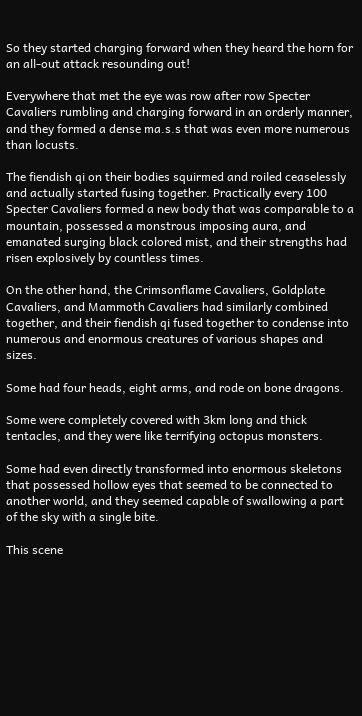So they started charging forward when they heard the horn for an all-out attack resounding out!

Everywhere that met the eye was row after row Specter Cavaliers rumbling and charging forward in an orderly manner, and they formed a dense ma.s.s that was even more numerous than locusts.

The fiendish qi on their bodies squirmed and roiled ceaselessly and actually started fusing together. Practically every 100 Specter Cavaliers formed a new body that was comparable to a mountain, possessed a monstrous imposing aura, and emanated surging black colored mist, and their strengths had risen explosively by countless times.

On the other hand, the Crimsonflame Cavaliers, Goldplate Cavaliers, and Mammoth Cavaliers had similarly combined together, and their fiendish qi fused together to condense into numerous and enormous creatures of various shapes and sizes.

Some had four heads, eight arms, and rode on bone dragons.

Some were completely covered with 3km long and thick tentacles, and they were like terrifying octopus monsters.

Some had even directly transformed into enormous skeletons that possessed hollow eyes that seemed to be connected to another world, and they seemed capable of swallowing a part of the sky with a single bite.

This scene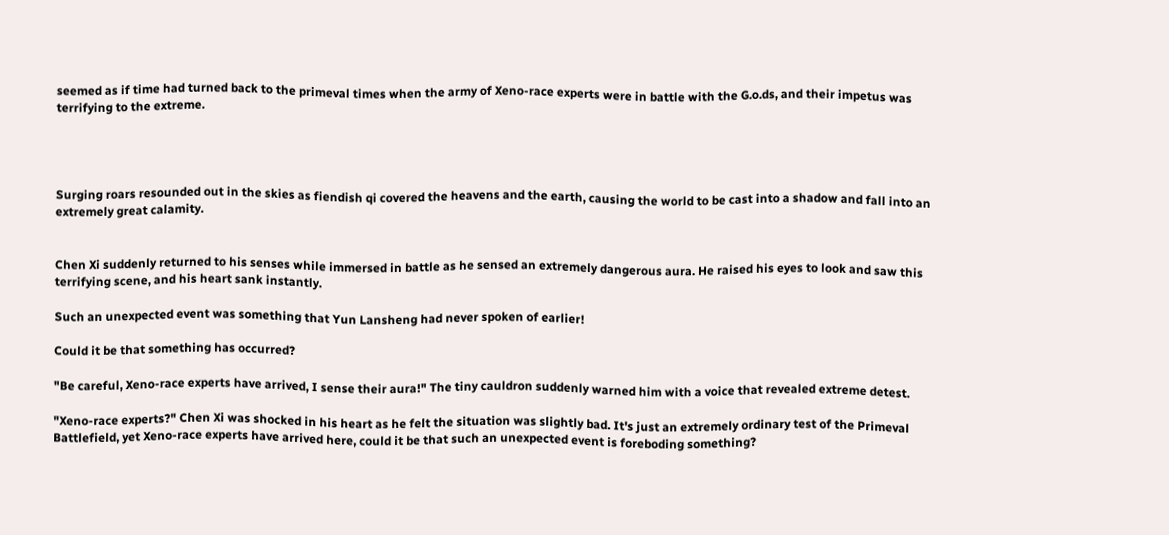seemed as if time had turned back to the primeval times when the army of Xeno-race experts were in battle with the G.o.ds, and their impetus was terrifying to the extreme.




Surging roars resounded out in the skies as fiendish qi covered the heavens and the earth, causing the world to be cast into a shadow and fall into an extremely great calamity.


Chen Xi suddenly returned to his senses while immersed in battle as he sensed an extremely dangerous aura. He raised his eyes to look and saw this terrifying scene, and his heart sank instantly.

Such an unexpected event was something that Yun Lansheng had never spoken of earlier!

Could it be that something has occurred?

"Be careful, Xeno-race experts have arrived, I sense their aura!" The tiny cauldron suddenly warned him with a voice that revealed extreme detest.

"Xeno-race experts?" Chen Xi was shocked in his heart as he felt the situation was slightly bad. It's just an extremely ordinary test of the Primeval Battlefield, yet Xeno-race experts have arrived here, could it be that such an unexpected event is foreboding something?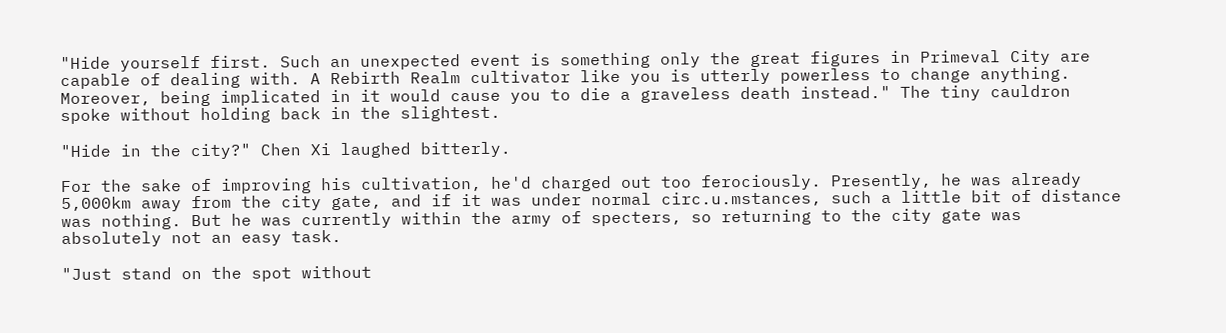"Hide yourself first. Such an unexpected event is something only the great figures in Primeval City are capable of dealing with. A Rebirth Realm cultivator like you is utterly powerless to change anything. Moreover, being implicated in it would cause you to die a graveless death instead." The tiny cauldron spoke without holding back in the slightest.

"Hide in the city?" Chen Xi laughed bitterly.

For the sake of improving his cultivation, he'd charged out too ferociously. Presently, he was already 5,000km away from the city gate, and if it was under normal circ.u.mstances, such a little bit of distance was nothing. But he was currently within the army of specters, so returning to the city gate was absolutely not an easy task.

"Just stand on the spot without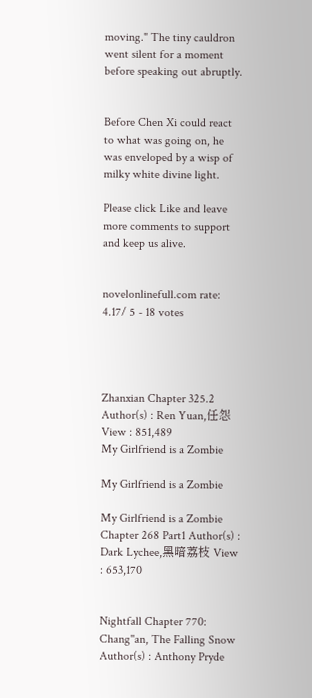moving." The tiny cauldron went silent for a moment before speaking out abruptly.


Before Chen Xi could react to what was going on, he was enveloped by a wisp of milky white divine light.

Please click Like and leave more comments to support and keep us alive.


novelonlinefull.com rate: 4.17/ 5 - 18 votes




Zhanxian Chapter 325.2 Author(s) : Ren Yuan,任怨 View : 851,489
My Girlfriend is a Zombie

My Girlfriend is a Zombie

My Girlfriend is a Zombie Chapter 268 Part1 Author(s) : Dark Lychee,黑暗荔枝 View : 653,170


Nightfall Chapter 770: Chang''an, The Falling Snow Author(s) : Anthony Pryde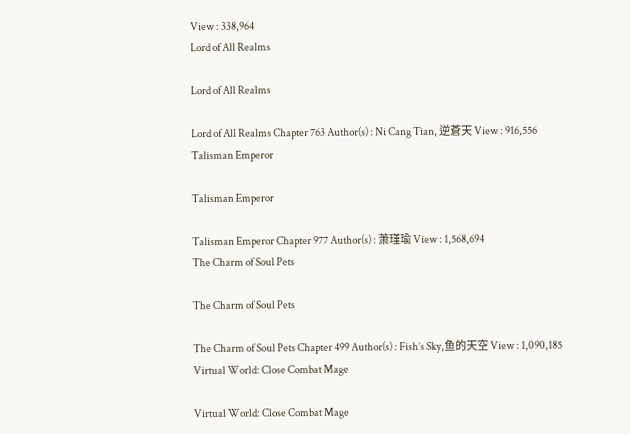View : 338,964
Lord of All Realms

Lord of All Realms

Lord of All Realms Chapter 763 Author(s) : Ni Cang Tian, 逆蒼天 View : 916,556
Talisman Emperor

Talisman Emperor

Talisman Emperor Chapter 977 Author(s) : 萧瑾瑜 View : 1,568,694
The Charm of Soul Pets

The Charm of Soul Pets

The Charm of Soul Pets Chapter 499 Author(s) : Fish’s Sky,鱼的天空 View : 1,090,185
Virtual World: Close Combat Mage

Virtual World: Close Combat Mage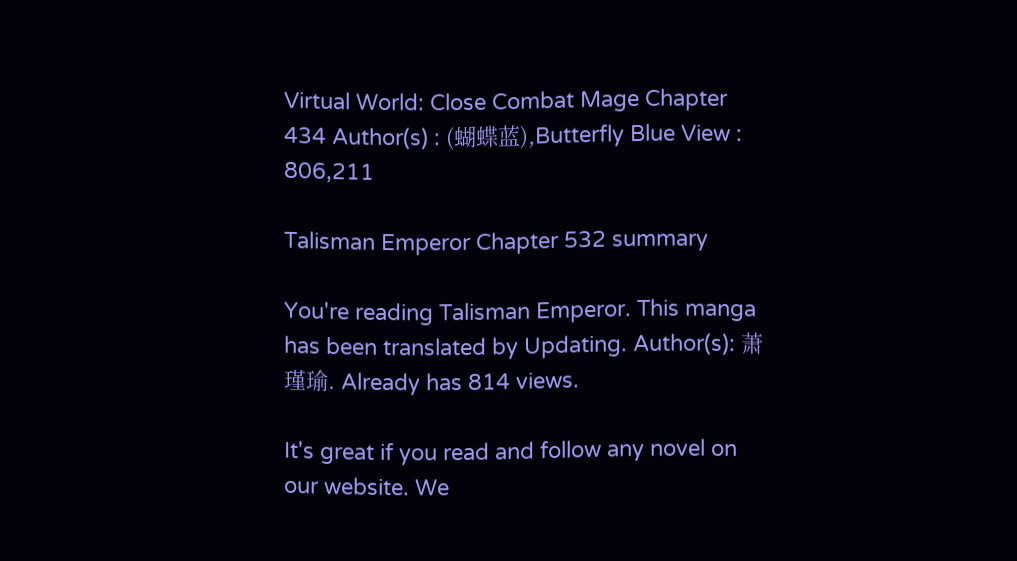Virtual World: Close Combat Mage Chapter 434 Author(s) : (蝴蝶蓝),Butterfly Blue View : 806,211

Talisman Emperor Chapter 532 summary

You're reading Talisman Emperor. This manga has been translated by Updating. Author(s): 萧瑾瑜. Already has 814 views.

It's great if you read and follow any novel on our website. We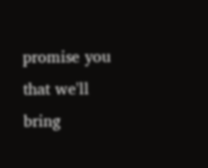promise you that we'll bring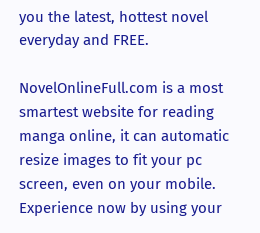you the latest, hottest novel everyday and FREE.

NovelOnlineFull.com is a most smartest website for reading manga online, it can automatic resize images to fit your pc screen, even on your mobile. Experience now by using your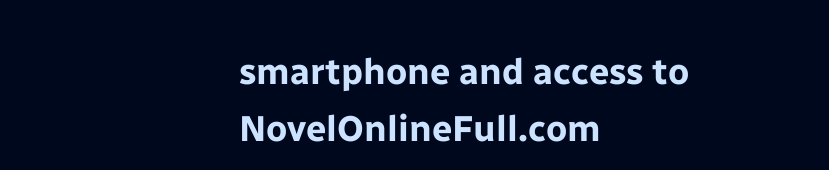smartphone and access to NovelOnlineFull.com